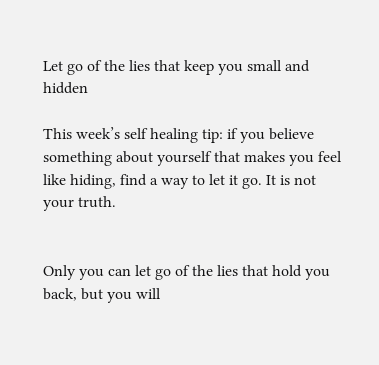Let go of the lies that keep you small and hidden

This week’s self healing tip: if you believe something about yourself that makes you feel like hiding, find a way to let it go. It is not your truth.


Only you can let go of the lies that hold you back, but you will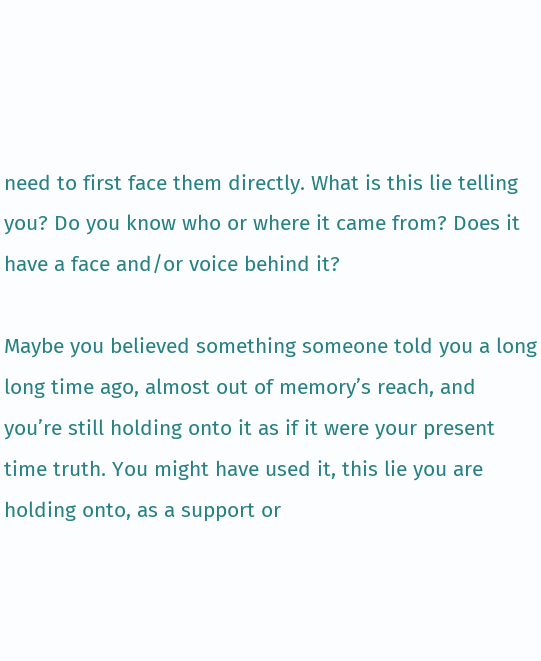need to first face them directly. What is this lie telling you? Do you know who or where it came from? Does it have a face and/or voice behind it?

Maybe you believed something someone told you a long long time ago, almost out of memory’s reach, and you’re still holding onto it as if it were your present time truth. You might have used it, this lie you are holding onto, as a support or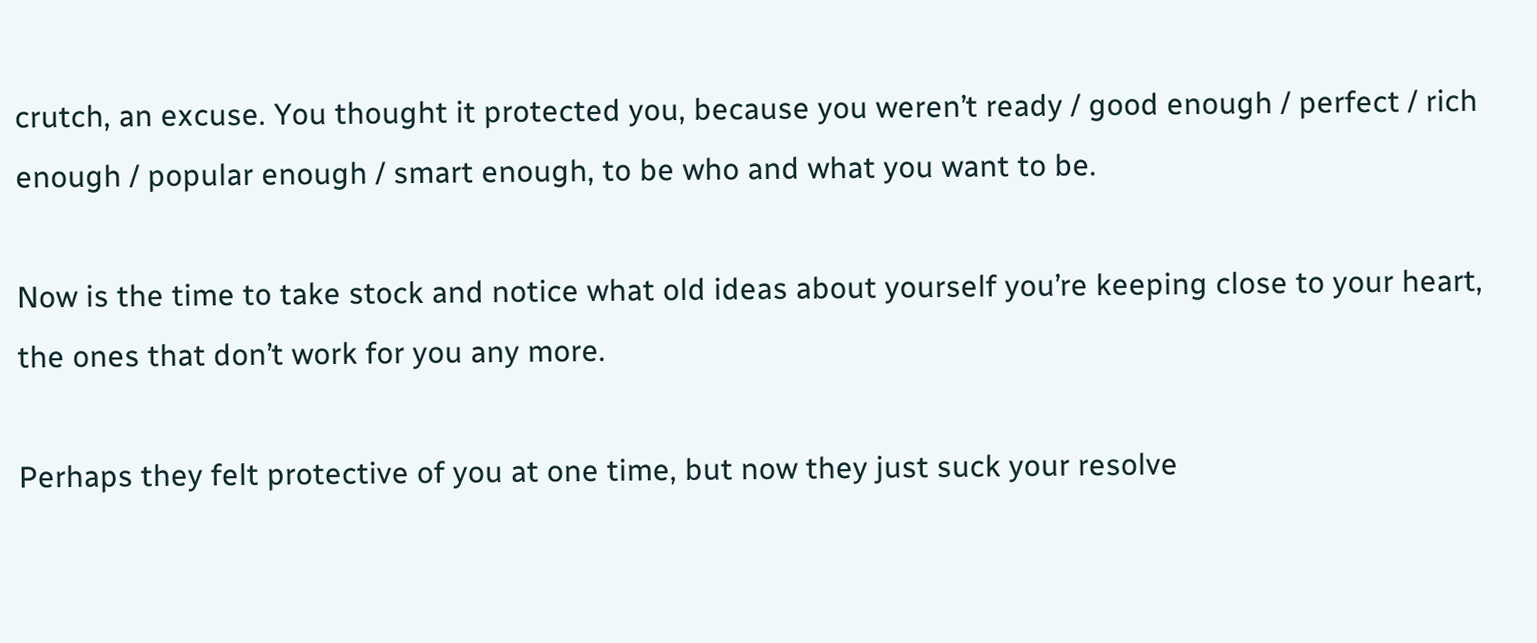crutch, an excuse. You thought it protected you, because you weren’t ready / good enough / perfect / rich enough / popular enough / smart enough, to be who and what you want to be.

Now is the time to take stock and notice what old ideas about yourself you’re keeping close to your heart, the ones that don’t work for you any more.

Perhaps they felt protective of you at one time, but now they just suck your resolve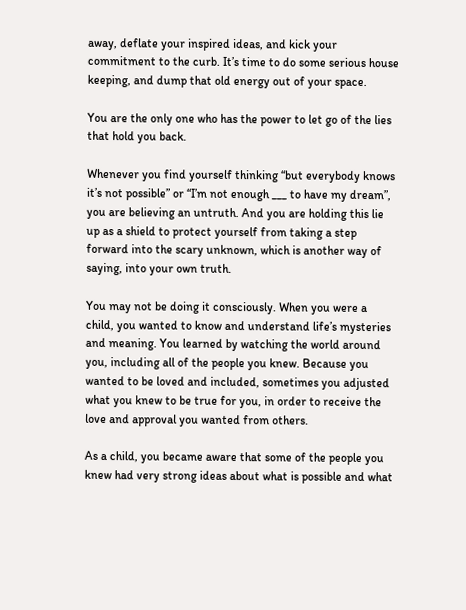away, deflate your inspired ideas, and kick your commitment to the curb. It’s time to do some serious house keeping, and dump that old energy out of your space.

You are the only one who has the power to let go of the lies that hold you back.

Whenever you find yourself thinking “but everybody knows it’s not possible” or “I’m not enough ___ to have my dream”, you are believing an untruth. And you are holding this lie up as a shield to protect yourself from taking a step forward into the scary unknown, which is another way of saying, into your own truth.

You may not be doing it consciously. When you were a child, you wanted to know and understand life’s mysteries and meaning. You learned by watching the world around you, including all of the people you knew. Because you wanted to be loved and included, sometimes you adjusted what you knew to be true for you, in order to receive the love and approval you wanted from others.

As a child, you became aware that some of the people you knew had very strong ideas about what is possible and what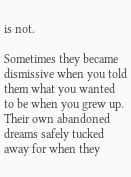is not.

Sometimes they became dismissive when you told them what you wanted to be when you grew up. Their own abandoned dreams safely tucked away for when they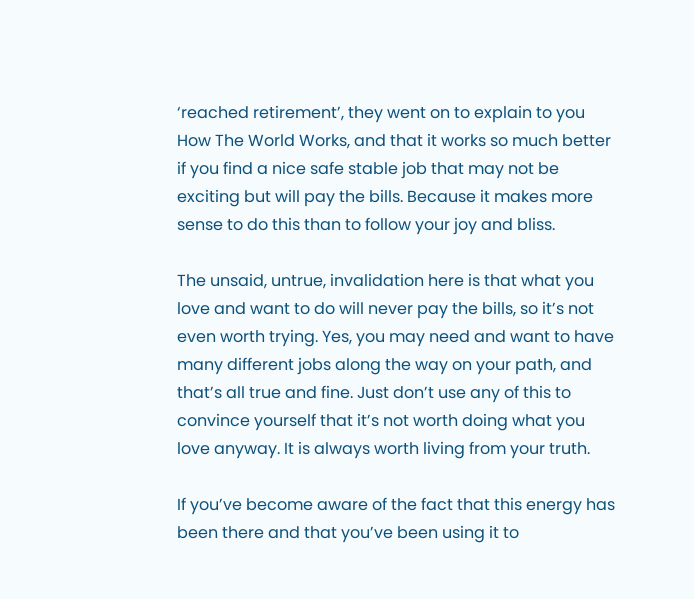‘reached retirement’, they went on to explain to you How The World Works, and that it works so much better if you find a nice safe stable job that may not be exciting but will pay the bills. Because it makes more sense to do this than to follow your joy and bliss.

The unsaid, untrue, invalidation here is that what you love and want to do will never pay the bills, so it’s not even worth trying. Yes, you may need and want to have many different jobs along the way on your path, and that’s all true and fine. Just don’t use any of this to convince yourself that it’s not worth doing what you love anyway. It is always worth living from your truth.

If you’ve become aware of the fact that this energy has been there and that you’ve been using it to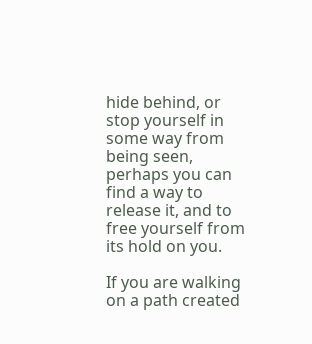hide behind, or stop yourself in some way from being seen, perhaps you can find a way to release it, and to free yourself from its hold on you.

If you are walking on a path created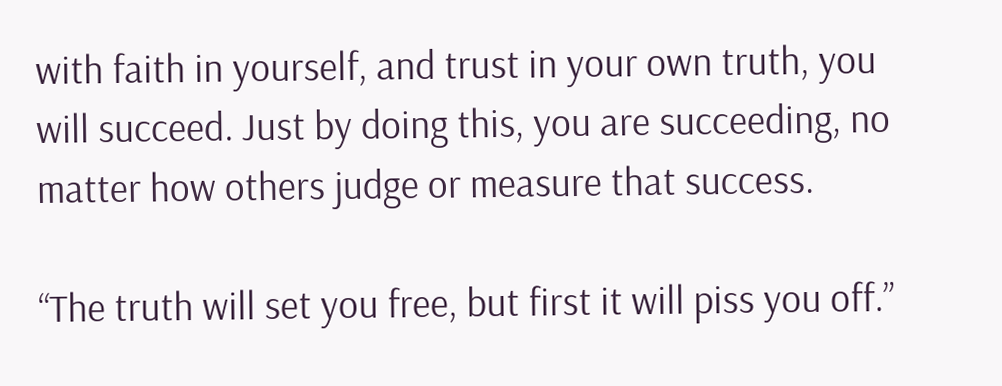with faith in yourself, and trust in your own truth, you will succeed. Just by doing this, you are succeeding, no matter how others judge or measure that success.

“The truth will set you free, but first it will piss you off.”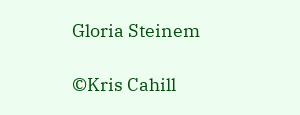Gloria Steinem

©Kris Cahill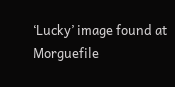‘Lucky’ image found at Morguefile